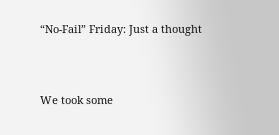“No-Fail” Friday: Just a thought


We took some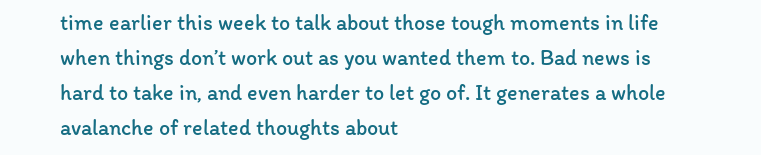time earlier this week to talk about those tough moments in life when things don’t work out as you wanted them to. Bad news is hard to take in, and even harder to let go of. It generates a whole avalanche of related thoughts about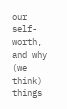our self-worth, and why (we think) things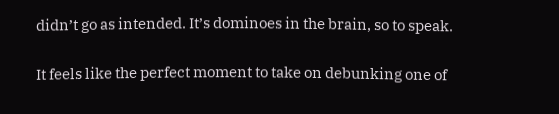didn’t go as intended. It’s dominoes in the brain, so to speak.

It feels like the perfect moment to take on debunking one of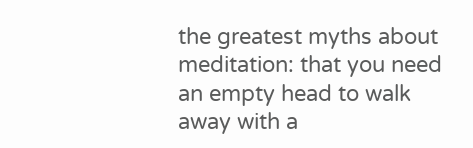the greatest myths about meditation: that you need an empty head to walk away with a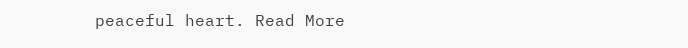peaceful heart. Read More